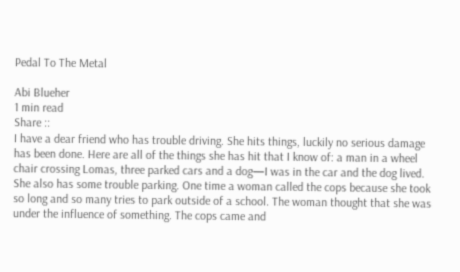Pedal To The Metal

Abi Blueher
1 min read
Share ::
I have a dear friend who has trouble driving. She hits things, luckily no serious damage has been done. Here are all of the things she has hit that I know of: a man in a wheel chair crossing Lomas, three parked cars and a dog—I was in the car and the dog lived. She also has some trouble parking. One time a woman called the cops because she took so long and so many tries to park outside of a school. The woman thought that she was under the influence of something. The cops came and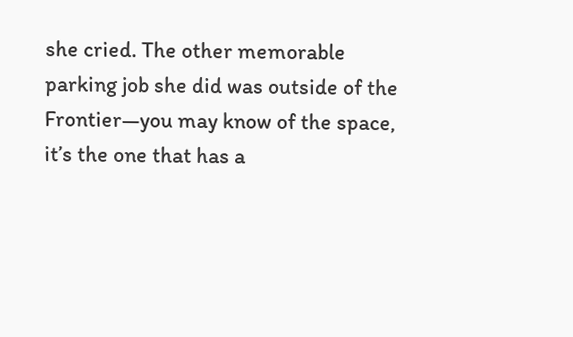she cried. The other memorable parking job she did was outside of the Frontier—you may know of the space, it’s the one that has a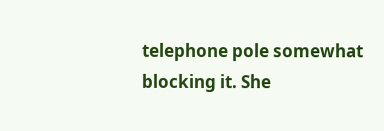telephone pole somewhat blocking it. She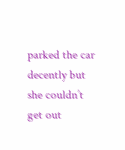parked the car decently but she couldn’t get out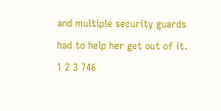and multiple security guards had to help her get out of it.
1 2 3 746